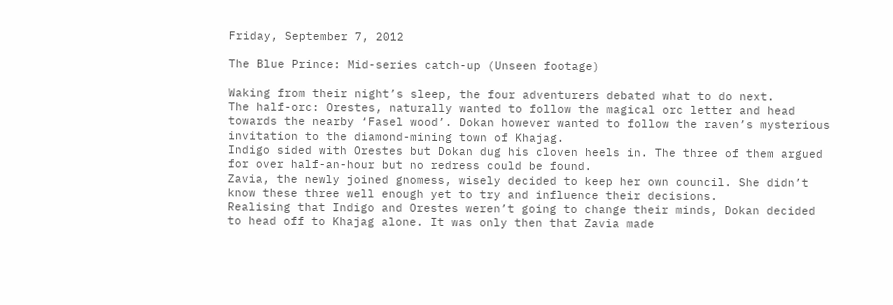Friday, September 7, 2012

The Blue Prince: Mid-series catch-up (Unseen footage)

Waking from their night’s sleep, the four adventurers debated what to do next.
The half-orc: Orestes, naturally wanted to follow the magical orc letter and head towards the nearby ‘Fasel wood’. Dokan however wanted to follow the raven’s mysterious invitation to the diamond-mining town of Khajag.
Indigo sided with Orestes but Dokan dug his cloven heels in. The three of them argued for over half-an-hour but no redress could be found.
Zavia, the newly joined gnomess, wisely decided to keep her own council. She didn’t know these three well enough yet to try and influence their decisions.
Realising that Indigo and Orestes weren’t going to change their minds, Dokan decided to head off to Khajag alone. It was only then that Zavia made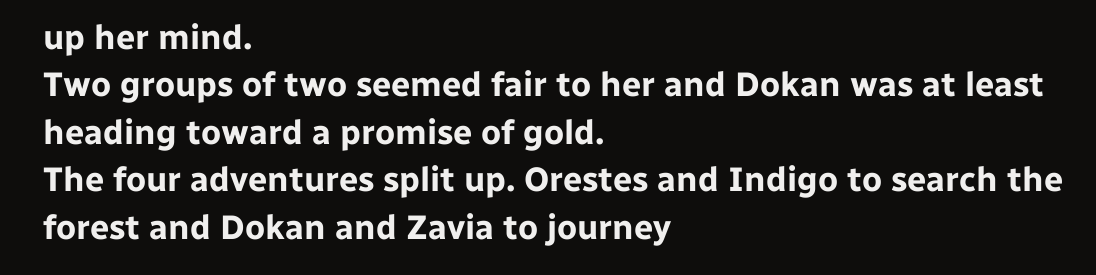up her mind.
Two groups of two seemed fair to her and Dokan was at least heading toward a promise of gold.
The four adventures split up. Orestes and Indigo to search the forest and Dokan and Zavia to journey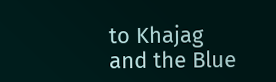to Khajag and the Blue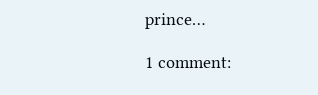prince…

1 comment: